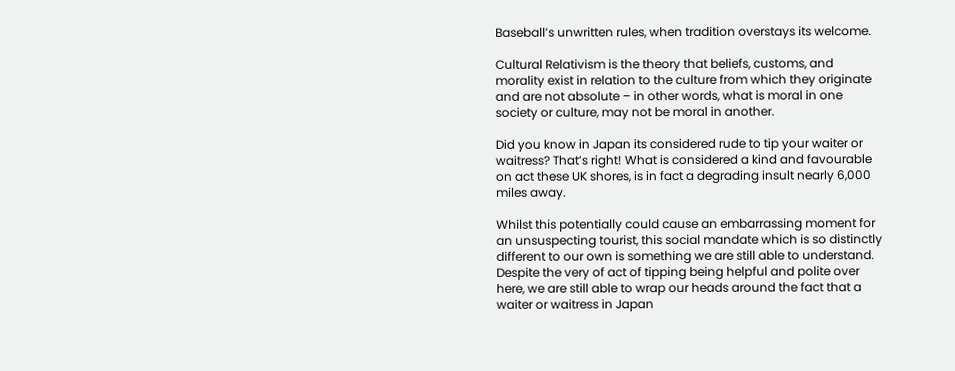Baseball’s unwritten rules, when tradition overstays its welcome.

Cultural Relativism is the theory that beliefs, customs, and morality exist in relation to the culture from which they originate and are not absolute – in other words, what is moral in one society or culture, may not be moral in another.

Did you know in Japan its considered rude to tip your waiter or waitress? That’s right! What is considered a kind and favourable on act these UK shores, is in fact a degrading insult nearly 6,000 miles away.

Whilst this potentially could cause an embarrassing moment for an unsuspecting tourist, this social mandate which is so distinctly different to our own is something we are still able to understand. Despite the very of act of tipping being helpful and polite over here, we are still able to wrap our heads around the fact that a waiter or waitress in Japan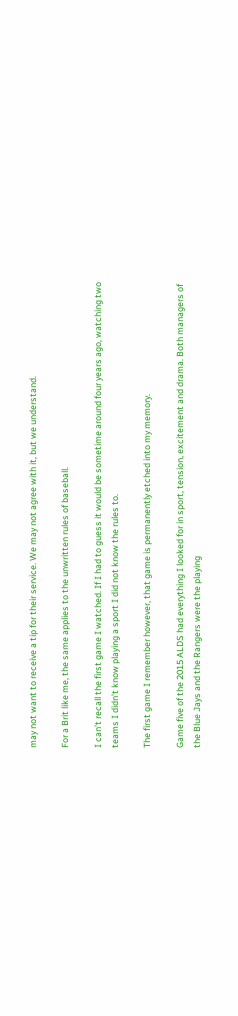may not want to receive a tip for their service. We may not agree with it, but we understand.

For a Brit like me, the same applies to the unwritten rules of baseball.

I can’t recall the first game I watched. If I had to guess it would be sometime around four years ago, watching two teams I didn’t know playing a sport I did not know the rules to.

The first game I remember however, that game is permanently etched into my memory.

Game five of the 2015 ALDS had everything I looked for in sport, tension, excitement and drama. Both managers of the Blue Jays and the Rangers were the playing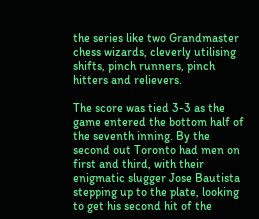the series like two Grandmaster chess wizards, cleverly utilising shifts, pinch runners, pinch hitters and relievers.

The score was tied 3-3 as the game entered the bottom half of the seventh inning. By the second out Toronto had men on first and third, with their enigmatic slugger Jose Bautista stepping up to the plate, looking to get his second hit of the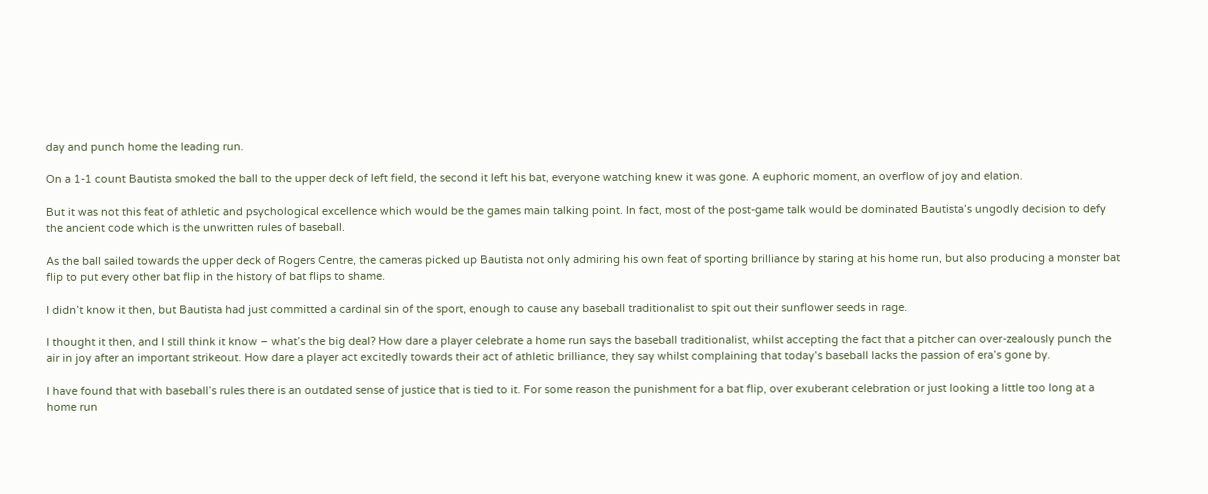day and punch home the leading run.

On a 1-1 count Bautista smoked the ball to the upper deck of left field, the second it left his bat, everyone watching knew it was gone. A euphoric moment, an overflow of joy and elation.

But it was not this feat of athletic and psychological excellence which would be the games main talking point. In fact, most of the post-game talk would be dominated Bautista’s ungodly decision to defy the ancient code which is the unwritten rules of baseball.

As the ball sailed towards the upper deck of Rogers Centre, the cameras picked up Bautista not only admiring his own feat of sporting brilliance by staring at his home run, but also producing a monster bat flip to put every other bat flip in the history of bat flips to shame.

I didn’t know it then, but Bautista had just committed a cardinal sin of the sport, enough to cause any baseball traditionalist to spit out their sunflower seeds in rage.

I thought it then, and I still think it know – what’s the big deal? How dare a player celebrate a home run says the baseball traditionalist, whilst accepting the fact that a pitcher can over-zealously punch the air in joy after an important strikeout. How dare a player act excitedly towards their act of athletic brilliance, they say whilst complaining that today’s baseball lacks the passion of era’s gone by.

I have found that with baseball’s rules there is an outdated sense of justice that is tied to it. For some reason the punishment for a bat flip, over exuberant celebration or just looking a little too long at a home run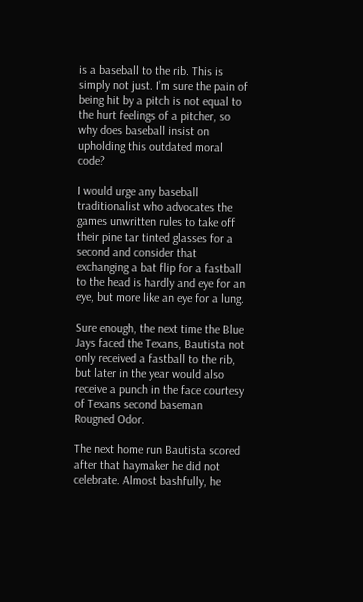is a baseball to the rib. This is simply not just. I’m sure the pain of being hit by a pitch is not equal to the hurt feelings of a pitcher, so why does baseball insist on upholding this outdated moral code?

I would urge any baseball traditionalist who advocates the games unwritten rules to take off their pine tar tinted glasses for a second and consider that exchanging a bat flip for a fastball to the head is hardly and eye for an eye, but more like an eye for a lung.

Sure enough, the next time the Blue Jays faced the Texans, Bautista not only received a fastball to the rib, but later in the year would also receive a punch in the face courtesy of Texans second baseman Rougned Odor.

The next home run Bautista scored after that haymaker he did not celebrate. Almost bashfully, he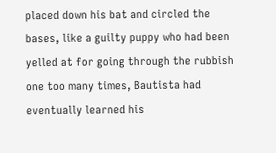placed down his bat and circled the bases, like a guilty puppy who had been yelled at for going through the rubbish one too many times, Bautista had eventually learned his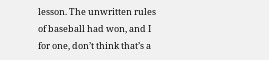lesson. The unwritten rules of baseball had won, and I for one, don’t think that’s a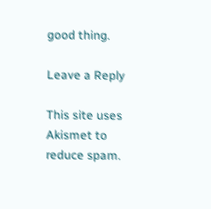good thing.

Leave a Reply

This site uses Akismet to reduce spam.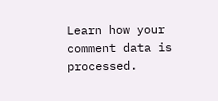Learn how your comment data is processed.